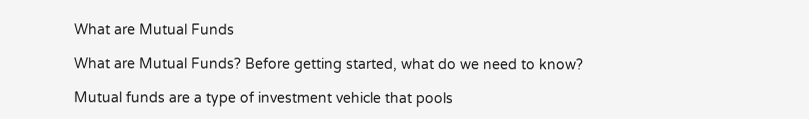What are Mutual Funds

What are Mutual Funds? Before getting started, what do we need to know?

Mutual funds are a type of investment vehicle that pools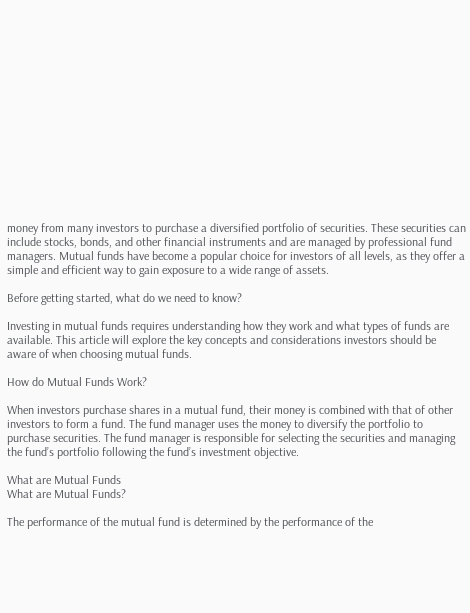money from many investors to purchase a diversified portfolio of securities. These securities can include stocks, bonds, and other financial instruments and are managed by professional fund managers. Mutual funds have become a popular choice for investors of all levels, as they offer a simple and efficient way to gain exposure to a wide range of assets.

Before getting started, what do we need to know?

Investing in mutual funds requires understanding how they work and what types of funds are available. This article will explore the key concepts and considerations investors should be aware of when choosing mutual funds.

How do Mutual Funds Work?

When investors purchase shares in a mutual fund, their money is combined with that of other investors to form a fund. The fund manager uses the money to diversify the portfolio to purchase securities. The fund manager is responsible for selecting the securities and managing the fund’s portfolio following the fund’s investment objective.

What are Mutual Funds
What are Mutual Funds?

The performance of the mutual fund is determined by the performance of the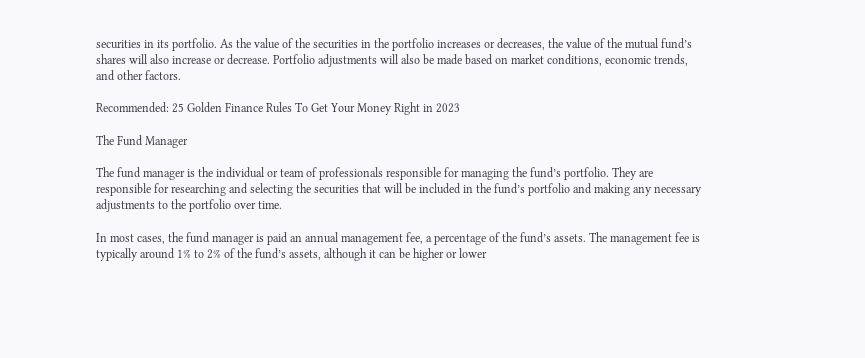securities in its portfolio. As the value of the securities in the portfolio increases or decreases, the value of the mutual fund’s shares will also increase or decrease. Portfolio adjustments will also be made based on market conditions, economic trends, and other factors.

Recommended: 25 Golden Finance Rules To Get Your Money Right in 2023

The Fund Manager

The fund manager is the individual or team of professionals responsible for managing the fund’s portfolio. They are responsible for researching and selecting the securities that will be included in the fund’s portfolio and making any necessary adjustments to the portfolio over time.

In most cases, the fund manager is paid an annual management fee, a percentage of the fund’s assets. The management fee is typically around 1% to 2% of the fund’s assets, although it can be higher or lower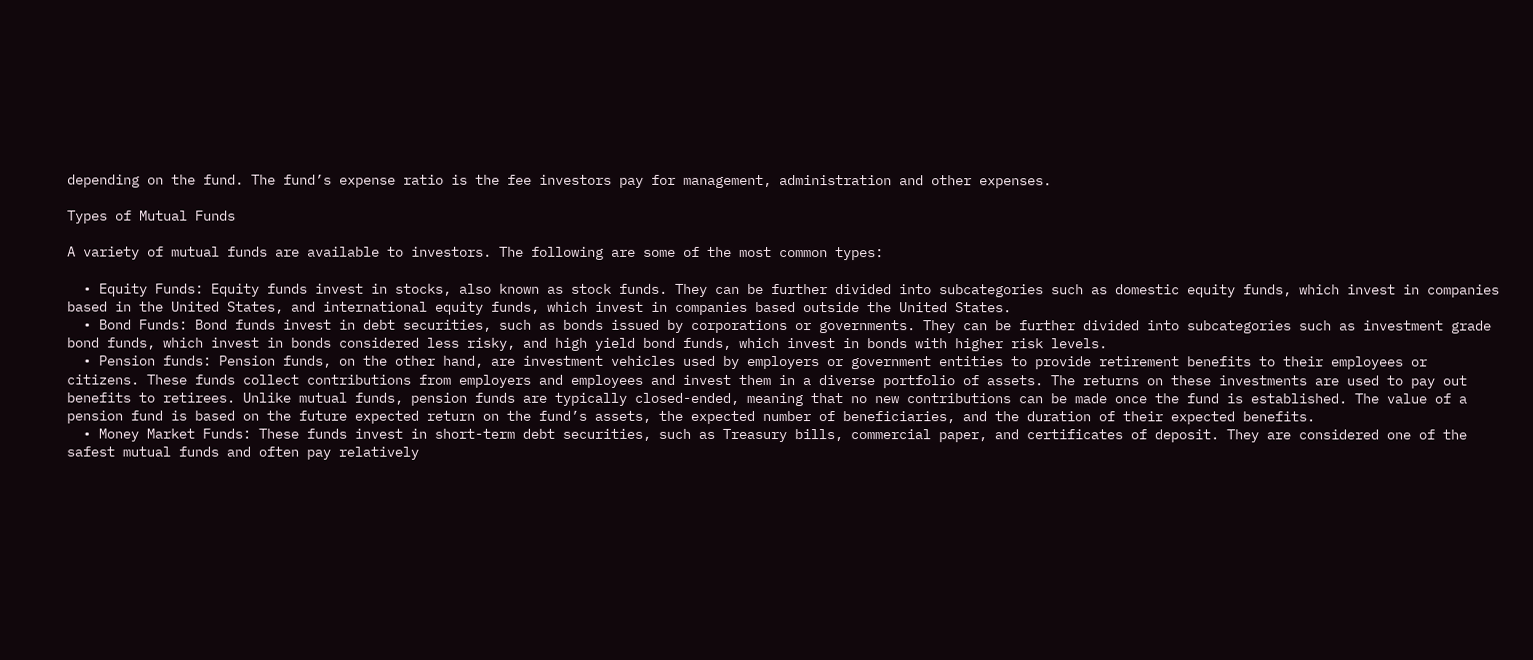depending on the fund. The fund’s expense ratio is the fee investors pay for management, administration and other expenses.

Types of Mutual Funds

A variety of mutual funds are available to investors. The following are some of the most common types:

  • Equity Funds: Equity funds invest in stocks, also known as stock funds. They can be further divided into subcategories such as domestic equity funds, which invest in companies based in the United States, and international equity funds, which invest in companies based outside the United States.
  • Bond Funds: Bond funds invest in debt securities, such as bonds issued by corporations or governments. They can be further divided into subcategories such as investment grade bond funds, which invest in bonds considered less risky, and high yield bond funds, which invest in bonds with higher risk levels.
  • Pension funds: Pension funds, on the other hand, are investment vehicles used by employers or government entities to provide retirement benefits to their employees or citizens. These funds collect contributions from employers and employees and invest them in a diverse portfolio of assets. The returns on these investments are used to pay out benefits to retirees. Unlike mutual funds, pension funds are typically closed-ended, meaning that no new contributions can be made once the fund is established. The value of a pension fund is based on the future expected return on the fund’s assets, the expected number of beneficiaries, and the duration of their expected benefits.
  • Money Market Funds: These funds invest in short-term debt securities, such as Treasury bills, commercial paper, and certificates of deposit. They are considered one of the safest mutual funds and often pay relatively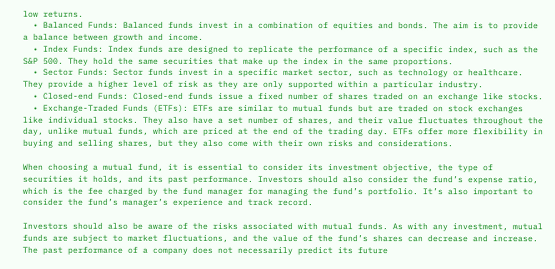low returns.
  • Balanced Funds: Balanced funds invest in a combination of equities and bonds. The aim is to provide a balance between growth and income.
  • Index Funds: Index funds are designed to replicate the performance of a specific index, such as the S&P 500. They hold the same securities that make up the index in the same proportions.
  • Sector Funds: Sector funds invest in a specific market sector, such as technology or healthcare. They provide a higher level of risk as they are only supported within a particular industry.
  • Closed-end Funds: Closed-end funds issue a fixed number of shares traded on an exchange like stocks.
  • Exchange-Traded Funds (ETFs): ETFs are similar to mutual funds but are traded on stock exchanges like individual stocks. They also have a set number of shares, and their value fluctuates throughout the day, unlike mutual funds, which are priced at the end of the trading day. ETFs offer more flexibility in buying and selling shares, but they also come with their own risks and considerations.

When choosing a mutual fund, it is essential to consider its investment objective, the type of securities it holds, and its past performance. Investors should also consider the fund’s expense ratio, which is the fee charged by the fund manager for managing the fund’s portfolio. It’s also important to consider the fund’s manager’s experience and track record.

Investors should also be aware of the risks associated with mutual funds. As with any investment, mutual funds are subject to market fluctuations, and the value of the fund’s shares can decrease and increase. The past performance of a company does not necessarily predict its future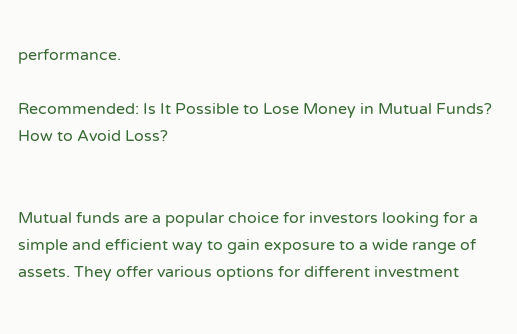performance.

Recommended: Is It Possible to Lose Money in Mutual Funds? How to Avoid Loss?


Mutual funds are a popular choice for investors looking for a simple and efficient way to gain exposure to a wide range of assets. They offer various options for different investment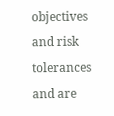objectives and risk tolerances and are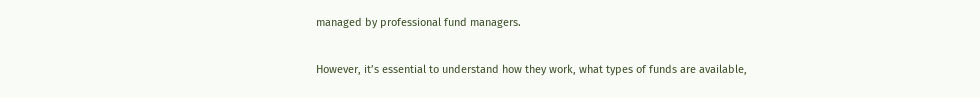managed by professional fund managers.

However, it’s essential to understand how they work, what types of funds are available,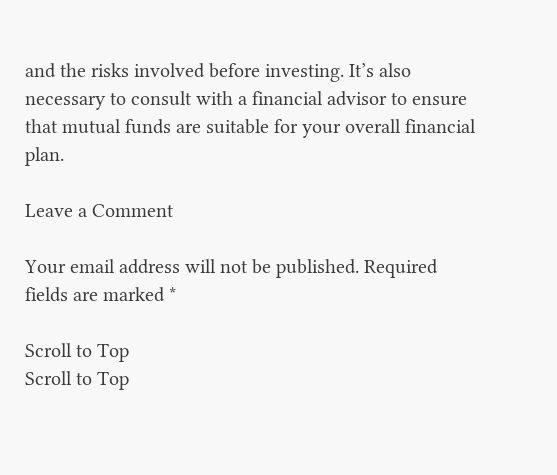and the risks involved before investing. It’s also necessary to consult with a financial advisor to ensure that mutual funds are suitable for your overall financial plan.

Leave a Comment

Your email address will not be published. Required fields are marked *

Scroll to Top
Scroll to Top